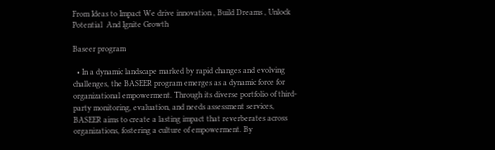From Ideas to Impact We drive innovation , Build Dreams , Unlock Potential  And Ignite Growth

Baseer program

  • In a dynamic landscape marked by rapid changes and evolving challenges, the BASEER program emerges as a dynamic force for organizational empowerment. Through its diverse portfolio of third-party monitoring, evaluation, and needs assessment services, BASEER aims to create a lasting impact that reverberates across organizations, fostering a culture of empowerment. By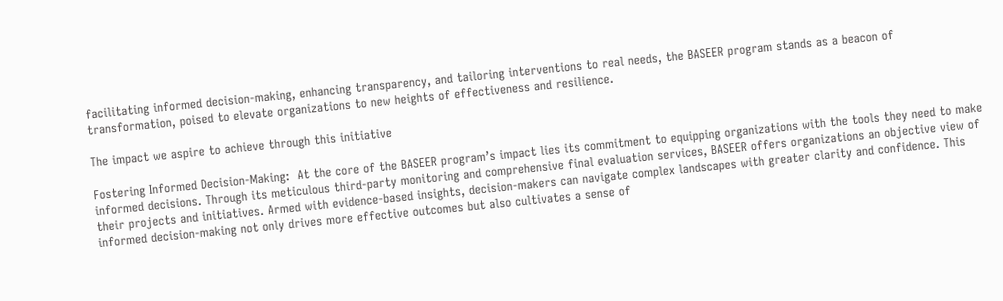facilitating informed decision-making, enhancing transparency, and tailoring interventions to real needs, the BASEER program stands as a beacon of transformation, poised to elevate organizations to new heights of effectiveness and resilience.

The impact we aspire to achieve through this initiative

Fostering Informed Decision-Making:  At the core of the BASEER program’s impact lies its commitment to equipping organizations with the tools they need to make informed decisions. Through its meticulous third-party monitoring and comprehensive final evaluation services, BASEER offers organizations an objective view of their projects and initiatives. Armed with evidence-based insights, decision-makers can navigate complex landscapes with greater clarity and confidence. This informed decision-making not only drives more effective outcomes but also cultivates a sense of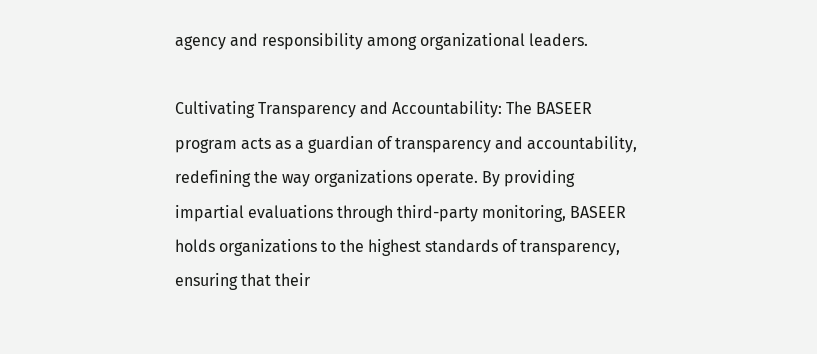agency and responsibility among organizational leaders.

Cultivating Transparency and Accountability: The BASEER program acts as a guardian of transparency and accountability, redefining the way organizations operate. By providing impartial evaluations through third-party monitoring, BASEER holds organizations to the highest standards of transparency, ensuring that their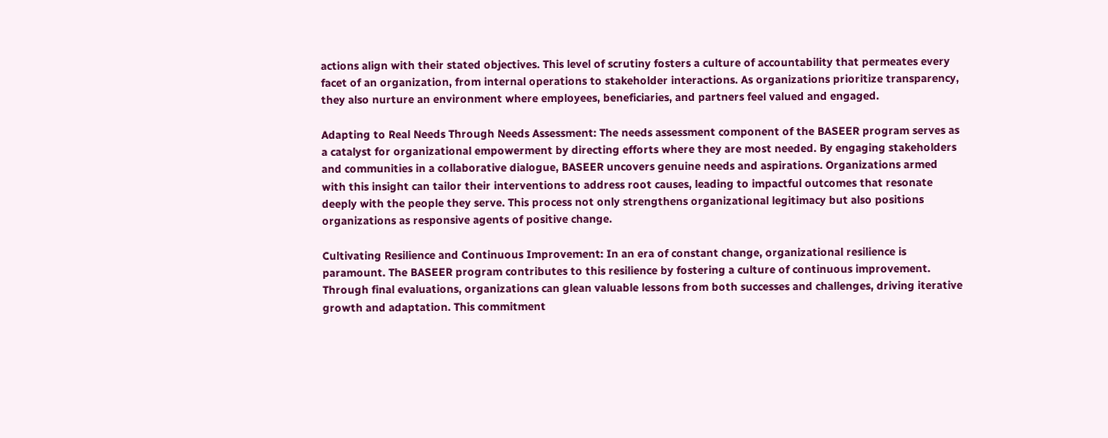actions align with their stated objectives. This level of scrutiny fosters a culture of accountability that permeates every facet of an organization, from internal operations to stakeholder interactions. As organizations prioritize transparency, they also nurture an environment where employees, beneficiaries, and partners feel valued and engaged.

Adapting to Real Needs Through Needs Assessment: The needs assessment component of the BASEER program serves as a catalyst for organizational empowerment by directing efforts where they are most needed. By engaging stakeholders and communities in a collaborative dialogue, BASEER uncovers genuine needs and aspirations. Organizations armed with this insight can tailor their interventions to address root causes, leading to impactful outcomes that resonate deeply with the people they serve. This process not only strengthens organizational legitimacy but also positions organizations as responsive agents of positive change.

Cultivating Resilience and Continuous Improvement: In an era of constant change, organizational resilience is paramount. The BASEER program contributes to this resilience by fostering a culture of continuous improvement. Through final evaluations, organizations can glean valuable lessons from both successes and challenges, driving iterative growth and adaptation. This commitment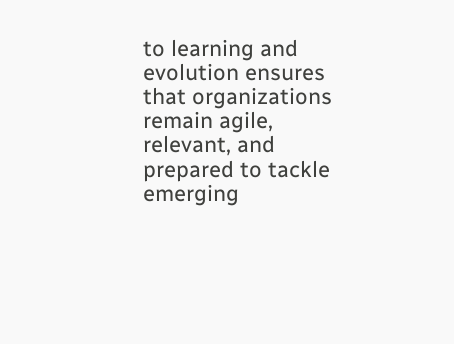to learning and evolution ensures that organizations remain agile, relevant, and prepared to tackle emerging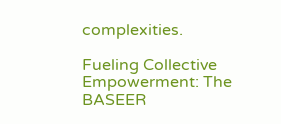complexities.

Fueling Collective Empowerment: The BASEER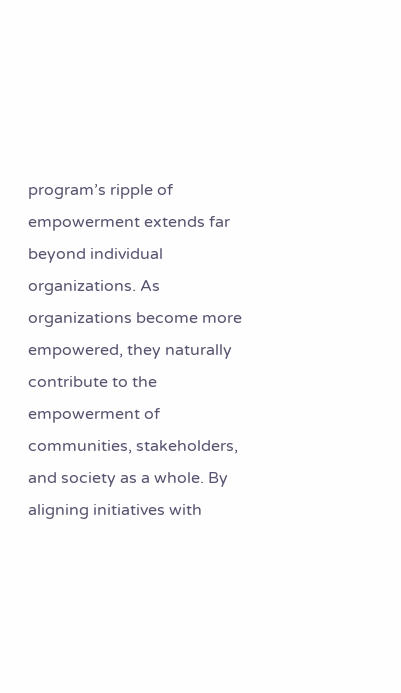program’s ripple of empowerment extends far beyond individual organizations. As organizations become more empowered, they naturally contribute to the empowerment of communities, stakeholders, and society as a whole. By aligning initiatives with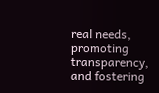real needs, promoting transparency, and fostering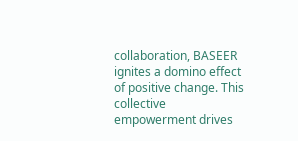collaboration, BASEER ignites a domino effect of positive change. This collective empowerment drives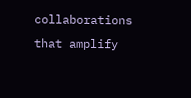collaborations that amplify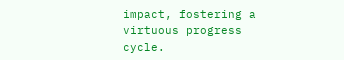impact, fostering a virtuous progress cycle.